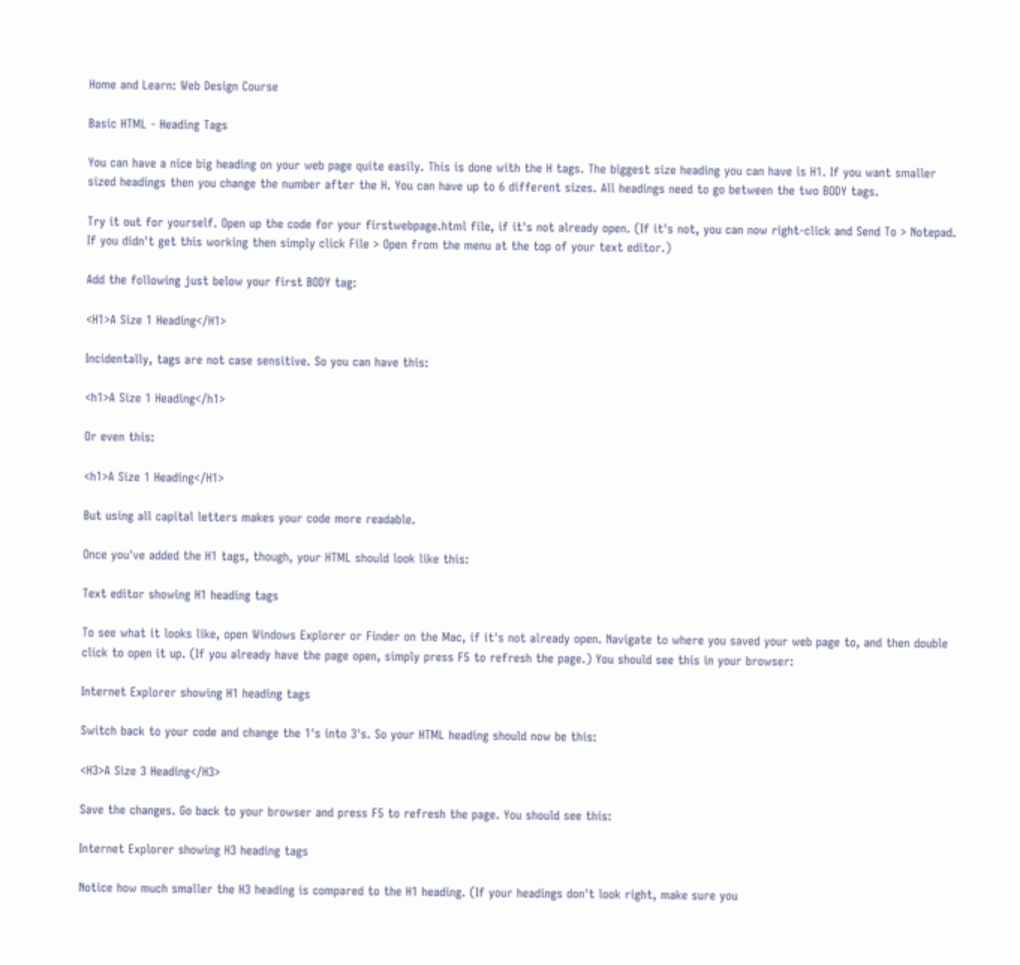Home and Learn: Web Design Course

Basic HTML - Heading Tags

You can have a nice big heading on your web page quite easily. This is done with the H tags. The biggest size heading you can have is H1. If you want smaller sized headings then you change the number after the H. You can have up to 6 different sizes. All headings need to go between the two BODY tags.

Try it out for yourself. Open up the code for your firstwebpage.html file, if it's not already open. (If it's not, you can now right-click and Send To > Notepad. If you didn't get this working then simply click File > Open from the menu at the top of your text editor.)

Add the following just below your first BODY tag:

<H1>A Size 1 Heading</H1>

Incidentally, tags are not case sensitive. So you can have this:

<h1>A Size 1 Heading</h1>

Or even this:

<h1>A Size 1 Heading</H1>

But using all capital letters makes your code more readable.

Once you've added the H1 tags, though, your HTML should look like this:

Text editor showing H1 heading tags

To see what it looks like, open Windows Explorer or Finder on the Mac, if it's not already open. Navigate to where you saved your web page to, and then double click to open it up. (If you already have the page open, simply press F5 to refresh the page.) You should see this in your browser:

Internet Explorer showing H1 heading tags

Switch back to your code and change the 1's into 3's. So your HTML heading should now be this:

<H3>A Size 3 Heading</H3>

Save the changes. Go back to your browser and press F5 to refresh the page. You should see this:

Internet Explorer showing H3 heading tags

Notice how much smaller the H3 heading is compared to the H1 heading. (If your headings don't look right, make sure you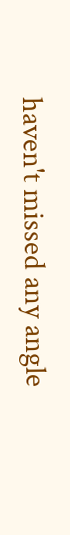haven't missed any angle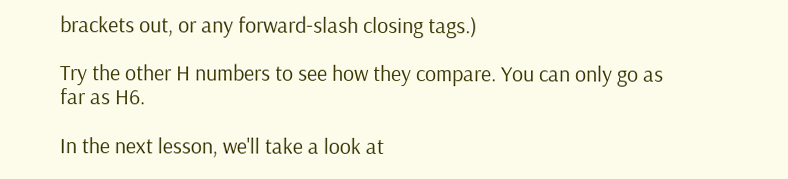brackets out, or any forward-slash closing tags.)

Try the other H numbers to see how they compare. You can only go as far as H6.

In the next lesson, we'll take a look at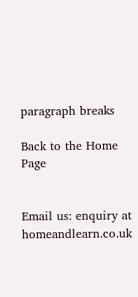paragraph breaks

Back to the Home Page


Email us: enquiry at homeandlearn.co.uk